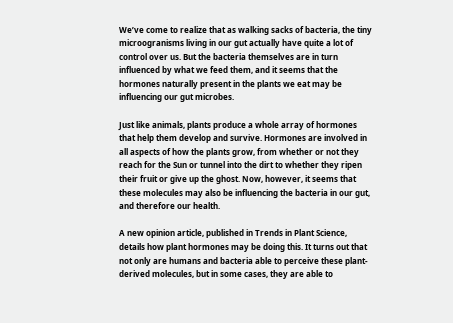We’ve come to realize that as walking sacks of bacteria, the tiny microogranisms living in our gut actually have quite a lot of control over us. But the bacteria themselves are in turn influenced by what we feed them, and it seems that the hormones naturally present in the plants we eat may be influencing our gut microbes.

Just like animals, plants produce a whole array of hormones that help them develop and survive. Hormones are involved in all aspects of how the plants grow, from whether or not they reach for the Sun or tunnel into the dirt to whether they ripen their fruit or give up the ghost. Now, however, it seems that these molecules may also be influencing the bacteria in our gut, and therefore our health.

A new opinion article, published in Trends in Plant Science, details how plant hormones may be doing this. It turns out that not only are humans and bacteria able to perceive these plant-derived molecules, but in some cases, they are able to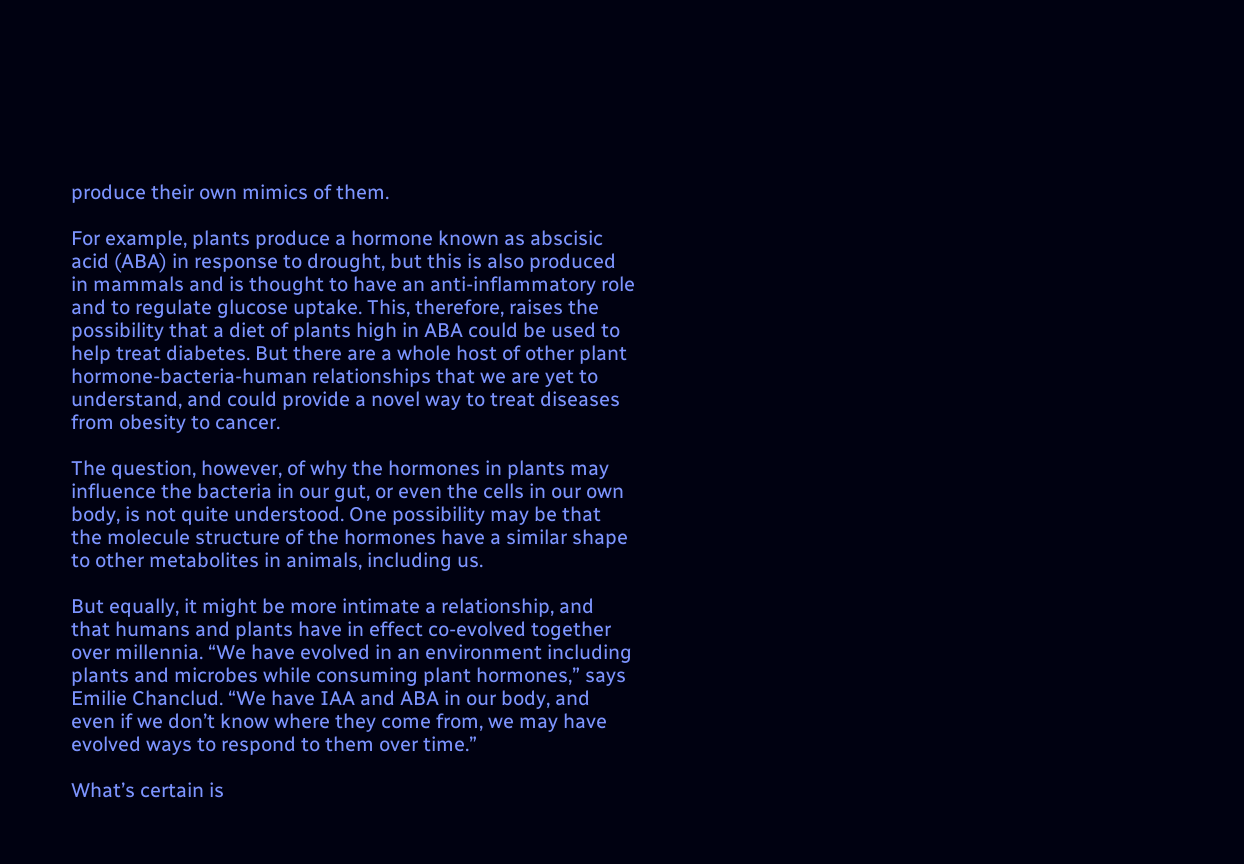produce their own mimics of them.

For example, plants produce a hormone known as abscisic acid (ABA) in response to drought, but this is also produced in mammals and is thought to have an anti-inflammatory role and to regulate glucose uptake. This, therefore, raises the possibility that a diet of plants high in ABA could be used to help treat diabetes. But there are a whole host of other plant hormone-bacteria-human relationships that we are yet to understand, and could provide a novel way to treat diseases from obesity to cancer.

The question, however, of why the hormones in plants may influence the bacteria in our gut, or even the cells in our own body, is not quite understood. One possibility may be that the molecule structure of the hormones have a similar shape to other metabolites in animals, including us.

But equally, it might be more intimate a relationship, and that humans and plants have in effect co-evolved together over millennia. “We have evolved in an environment including plants and microbes while consuming plant hormones,” says Emilie Chanclud. “We have IAA and ABA in our body, and even if we don’t know where they come from, we may have evolved ways to respond to them over time.”

What’s certain is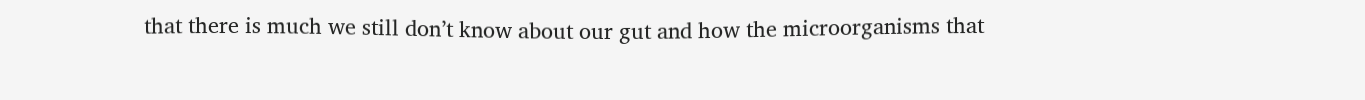that there is much we still don’t know about our gut and how the microorganisms that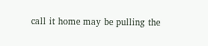call it home may be pulling the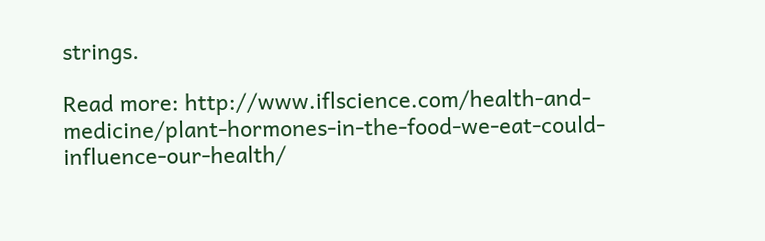strings.

Read more: http://www.iflscience.com/health-and-medicine/plant-hormones-in-the-food-we-eat-could-influence-our-health/